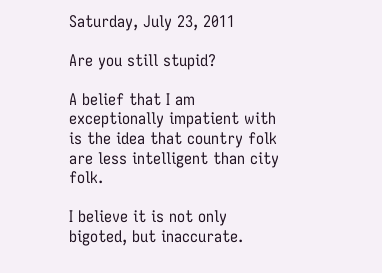Saturday, July 23, 2011

Are you still stupid?

A belief that I am exceptionally impatient with is the idea that country folk are less intelligent than city folk.

I believe it is not only bigoted, but inaccurate.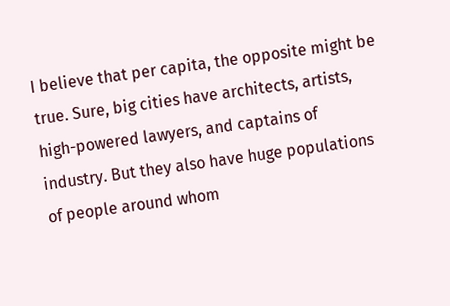I believe that per capita, the opposite might be true. Sure, big cities have architects, artists, high-powered lawyers, and captains of industry. But they also have huge populations of people around whom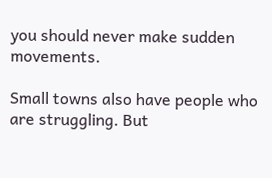you should never make sudden movements.

Small towns also have people who are struggling. But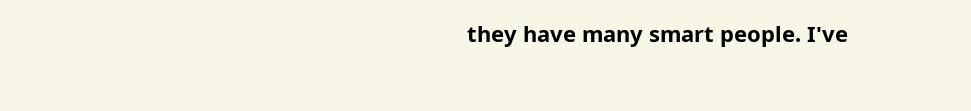they have many smart people. I've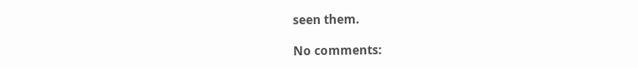seen them.

No comments: